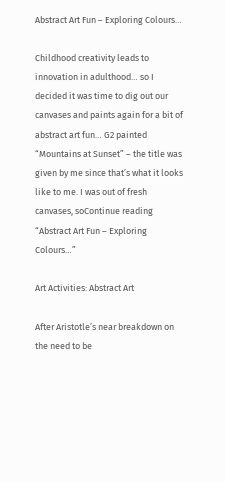Abstract Art Fun – Exploring Colours…

Childhood creativity leads to innovation in adulthood… so I decided it was time to dig out our canvases and paints again for a bit of abstract art fun… G2 painted “Mountains at Sunset” – the title was given by me since that’s what it looks like to me. I was out of fresh canvases, soContinue reading “Abstract Art Fun – Exploring Colours…”

Art Activities: Abstract Art

After Aristotle’s near breakdown on the need to be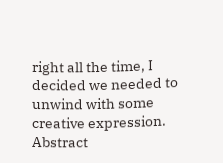right all the time, I decided we needed to unwind with some creative expression. Abstract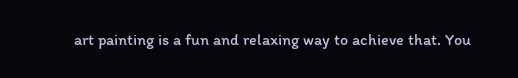art painting is a fun and relaxing way to achieve that. You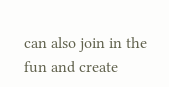can also join in the fun and create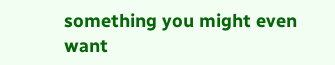something you might even want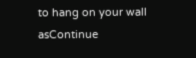to hang on your wall asContinue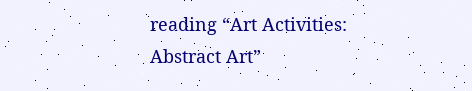reading “Art Activities: Abstract Art”